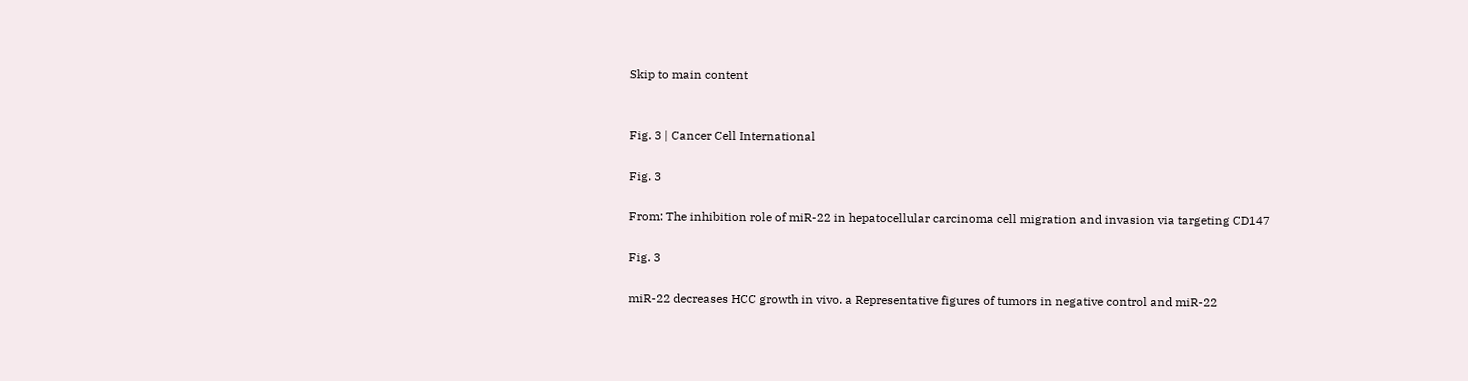Skip to main content


Fig. 3 | Cancer Cell International

Fig. 3

From: The inhibition role of miR-22 in hepatocellular carcinoma cell migration and invasion via targeting CD147

Fig. 3

miR-22 decreases HCC growth in vivo. a Representative figures of tumors in negative control and miR-22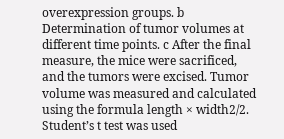overexpression groups. b Determination of tumor volumes at different time points. c After the final measure, the mice were sacrificed, and the tumors were excised. Tumor volume was measured and calculated using the formula length × width2/2. Student’s t test was used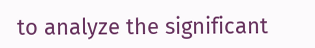to analyze the significant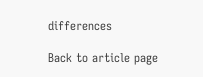differences

Back to article page